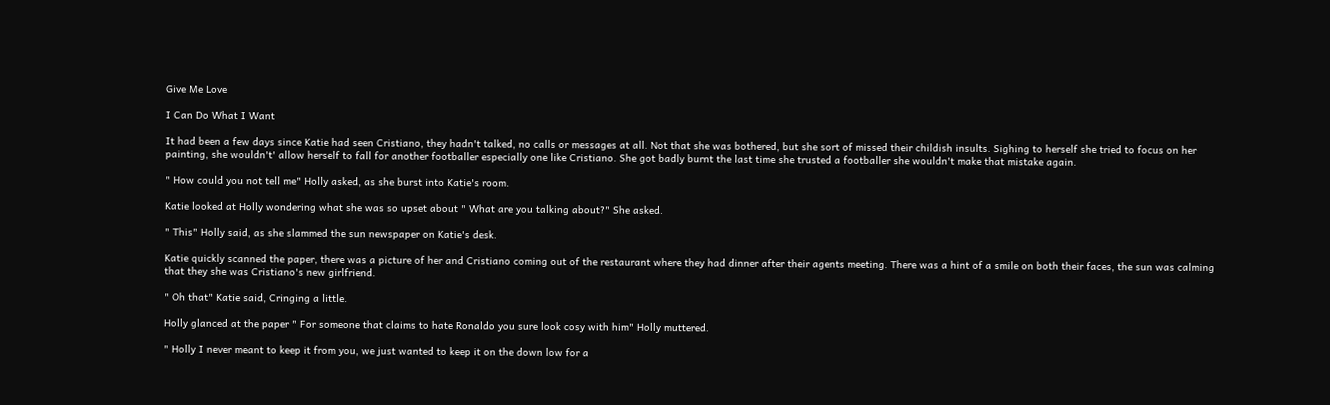Give Me Love

I Can Do What I Want

It had been a few days since Katie had seen Cristiano, they hadn't talked, no calls or messages at all. Not that she was bothered, but she sort of missed their childish insults. Sighing to herself she tried to focus on her painting, she wouldn't' allow herself to fall for another footballer especially one like Cristiano. She got badly burnt the last time she trusted a footballer she wouldn't make that mistake again.

" How could you not tell me" Holly asked, as she burst into Katie's room.

Katie looked at Holly wondering what she was so upset about " What are you talking about?" She asked.

" This" Holly said, as she slammed the sun newspaper on Katie's desk.

Katie quickly scanned the paper, there was a picture of her and Cristiano coming out of the restaurant where they had dinner after their agents meeting. There was a hint of a smile on both their faces, the sun was calming that they she was Cristiano's new girlfriend.

" Oh that" Katie said, Cringing a little.

Holly glanced at the paper " For someone that claims to hate Ronaldo you sure look cosy with him" Holly muttered.

" Holly I never meant to keep it from you, we just wanted to keep it on the down low for a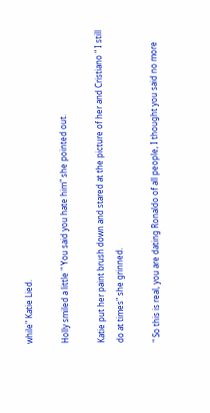while" Katie Lied.

Holly smiled a little " You said you hate him" she pointed out.

Katie put her paint brush down and stared at the picture of her and Cristiano " I still do at times" she grinned.

" So this is real, you are dating Ronaldo of all people, I thought you said no more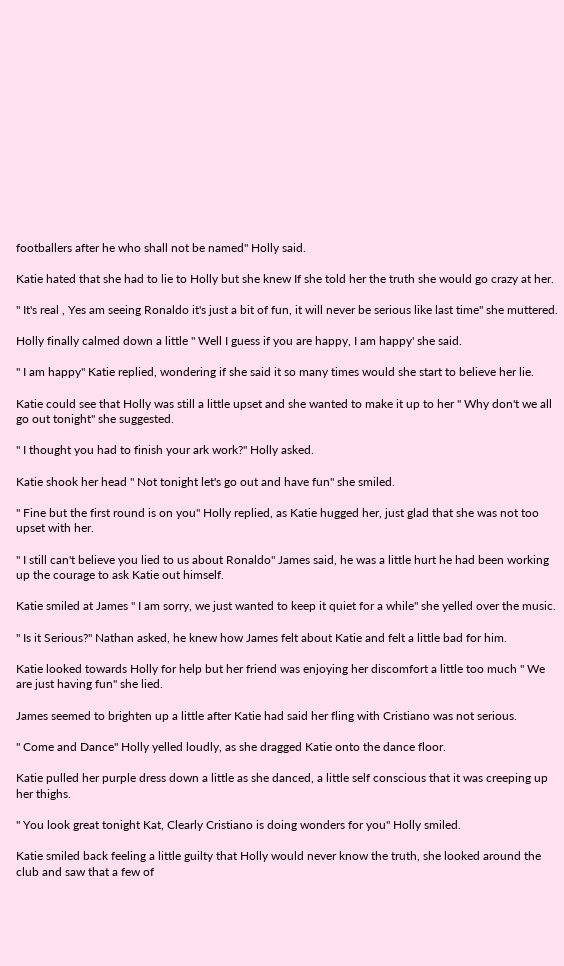footballers after he who shall not be named" Holly said.

Katie hated that she had to lie to Holly but she knew If she told her the truth she would go crazy at her.

" It's real , Yes am seeing Ronaldo it's just a bit of fun, it will never be serious like last time" she muttered.

Holly finally calmed down a little " Well I guess if you are happy, I am happy' she said.

" I am happy" Katie replied, wondering if she said it so many times would she start to believe her lie.

Katie could see that Holly was still a little upset and she wanted to make it up to her " Why don't we all go out tonight" she suggested.

" I thought you had to finish your ark work?" Holly asked.

Katie shook her head " Not tonight let's go out and have fun" she smiled.

" Fine but the first round is on you" Holly replied, as Katie hugged her, just glad that she was not too upset with her.

" I still can't believe you lied to us about Ronaldo" James said, he was a little hurt he had been working up the courage to ask Katie out himself.

Katie smiled at James " I am sorry, we just wanted to keep it quiet for a while" she yelled over the music.

" Is it Serious?" Nathan asked, he knew how James felt about Katie and felt a little bad for him.

Katie looked towards Holly for help but her friend was enjoying her discomfort a little too much " We are just having fun" she lied.

James seemed to brighten up a little after Katie had said her fling with Cristiano was not serious.

" Come and Dance" Holly yelled loudly, as she dragged Katie onto the dance floor.

Katie pulled her purple dress down a little as she danced, a little self conscious that it was creeping up her thighs.

" You look great tonight Kat, Clearly Cristiano is doing wonders for you" Holly smiled.

Katie smiled back feeling a little guilty that Holly would never know the truth, she looked around the club and saw that a few of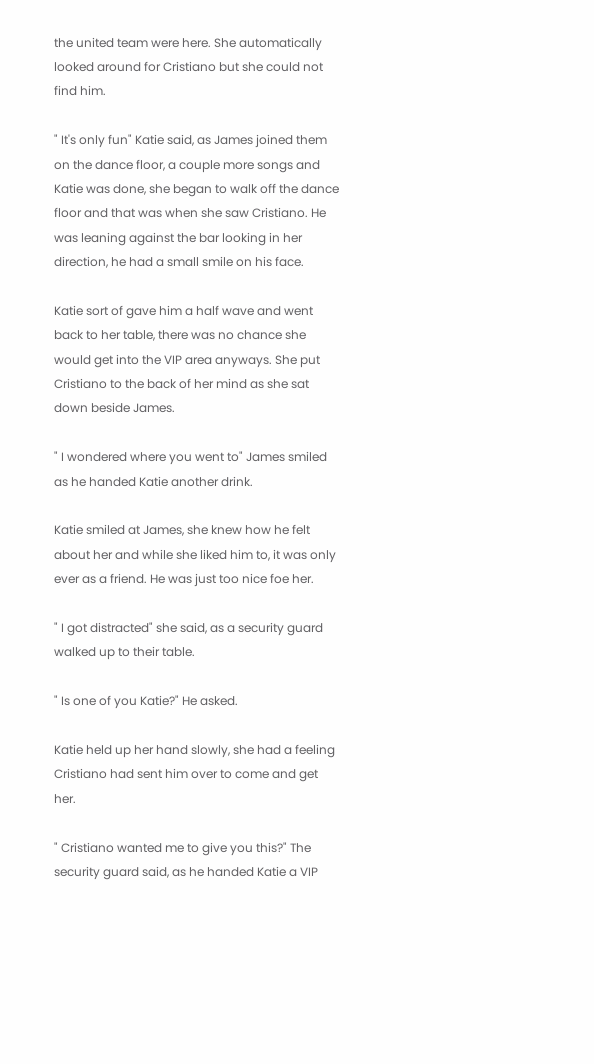the united team were here. She automatically looked around for Cristiano but she could not find him.

" It's only fun" Katie said, as James joined them on the dance floor, a couple more songs and Katie was done, she began to walk off the dance floor and that was when she saw Cristiano. He was leaning against the bar looking in her direction, he had a small smile on his face.

Katie sort of gave him a half wave and went back to her table, there was no chance she would get into the VIP area anyways. She put Cristiano to the back of her mind as she sat down beside James.

" I wondered where you went to" James smiled as he handed Katie another drink.

Katie smiled at James, she knew how he felt about her and while she liked him to, it was only ever as a friend. He was just too nice foe her.

" I got distracted" she said, as a security guard walked up to their table.

" Is one of you Katie?" He asked.

Katie held up her hand slowly, she had a feeling Cristiano had sent him over to come and get her.

" Cristiano wanted me to give you this?" The security guard said, as he handed Katie a VIP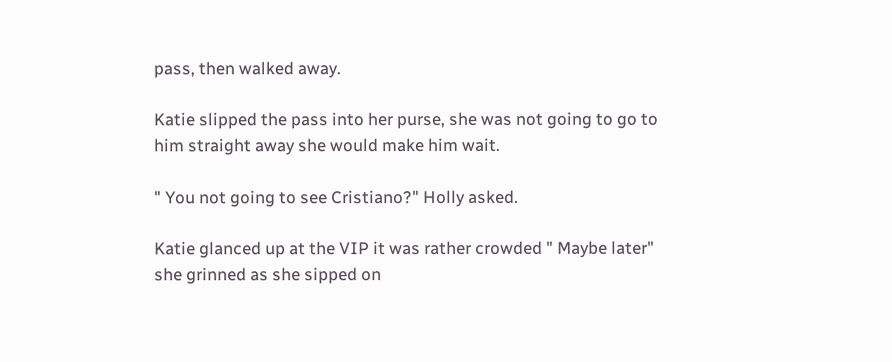pass, then walked away.

Katie slipped the pass into her purse, she was not going to go to him straight away she would make him wait.

" You not going to see Cristiano?" Holly asked.

Katie glanced up at the VIP it was rather crowded " Maybe later" she grinned as she sipped on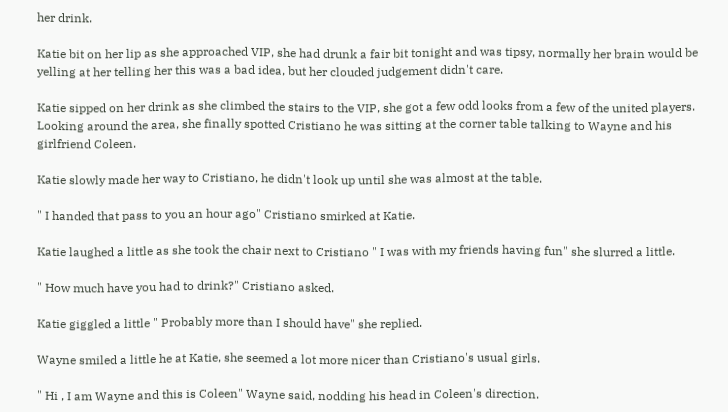her drink.

Katie bit on her lip as she approached VIP, she had drunk a fair bit tonight and was tipsy, normally her brain would be yelling at her telling her this was a bad idea, but her clouded judgement didn't care.

Katie sipped on her drink as she climbed the stairs to the VIP, she got a few odd looks from a few of the united players. Looking around the area, she finally spotted Cristiano he was sitting at the corner table talking to Wayne and his girlfriend Coleen.

Katie slowly made her way to Cristiano, he didn't look up until she was almost at the table.

" I handed that pass to you an hour ago" Cristiano smirked at Katie.

Katie laughed a little as she took the chair next to Cristiano " I was with my friends having fun" she slurred a little.

" How much have you had to drink?" Cristiano asked.

Katie giggled a little " Probably more than I should have" she replied.

Wayne smiled a little he at Katie, she seemed a lot more nicer than Cristiano's usual girls.

" Hi , I am Wayne and this is Coleen" Wayne said, nodding his head in Coleen's direction.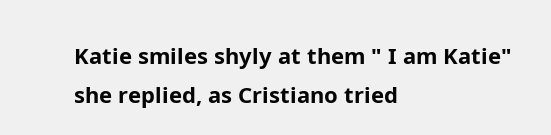Katie smiles shyly at them " I am Katie" she replied, as Cristiano tried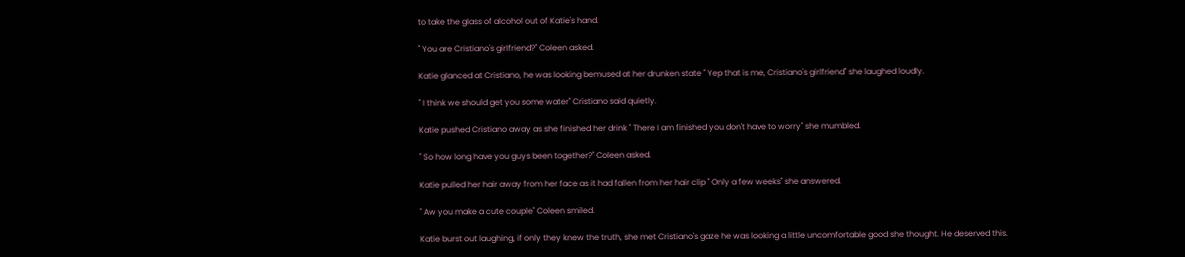to take the glass of alcohol out of Katie's hand.

" You are Cristiano's girlfriend?" Coleen asked.

Katie glanced at Cristiano, he was looking bemused at her drunken state " Yep that is me, Cristiano's girlfriend" she laughed loudly.

" I think we should get you some water" Cristiano said quietly.

Katie pushed Cristiano away as she finished her drink " There I am finished you don't have to worry" she mumbled.

" So how long have you guys been together?" Coleen asked.

Katie pulled her hair away from her face as it had fallen from her hair clip " Only a few weeks" she answered.

" Aw you make a cute couple" Coleen smiled.

Katie burst out laughing, if only they knew the truth, she met Cristiano's gaze he was looking a little uncomfortable good she thought. He deserved this.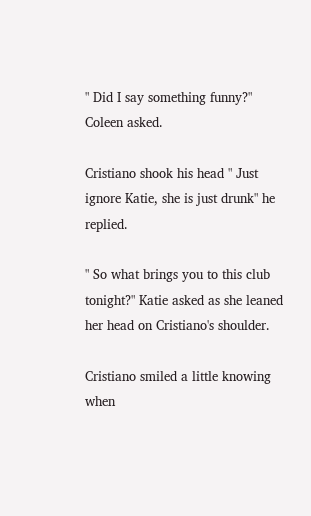" Did I say something funny?" Coleen asked.

Cristiano shook his head " Just ignore Katie, she is just drunk" he replied.

" So what brings you to this club tonight?" Katie asked as she leaned her head on Cristiano's shoulder.

Cristiano smiled a little knowing when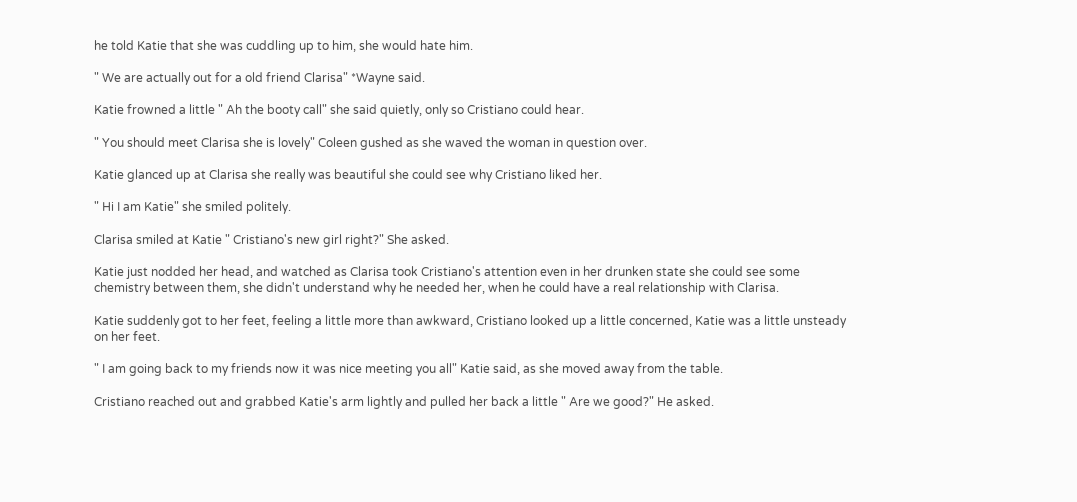he told Katie that she was cuddling up to him, she would hate him.

" We are actually out for a old friend Clarisa" *Wayne said.

Katie frowned a little " Ah the booty call" she said quietly, only so Cristiano could hear.

" You should meet Clarisa she is lovely" Coleen gushed as she waved the woman in question over.

Katie glanced up at Clarisa she really was beautiful she could see why Cristiano liked her.

" Hi I am Katie" she smiled politely.

Clarisa smiled at Katie " Cristiano's new girl right?" She asked.

Katie just nodded her head, and watched as Clarisa took Cristiano's attention even in her drunken state she could see some chemistry between them, she didn't understand why he needed her, when he could have a real relationship with Clarisa.

Katie suddenly got to her feet, feeling a little more than awkward, Cristiano looked up a little concerned, Katie was a little unsteady on her feet.

" I am going back to my friends now it was nice meeting you all" Katie said, as she moved away from the table.

Cristiano reached out and grabbed Katie's arm lightly and pulled her back a little " Are we good?" He asked.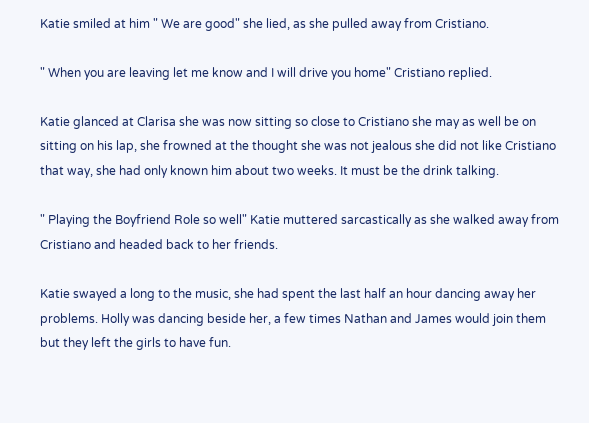Katie smiled at him " We are good" she lied, as she pulled away from Cristiano.

" When you are leaving let me know and I will drive you home" Cristiano replied.

Katie glanced at Clarisa she was now sitting so close to Cristiano she may as well be on sitting on his lap, she frowned at the thought she was not jealous she did not like Cristiano that way, she had only known him about two weeks. It must be the drink talking.

" Playing the Boyfriend Role so well" Katie muttered sarcastically as she walked away from Cristiano and headed back to her friends.

Katie swayed a long to the music, she had spent the last half an hour dancing away her problems. Holly was dancing beside her, a few times Nathan and James would join them but they left the girls to have fun.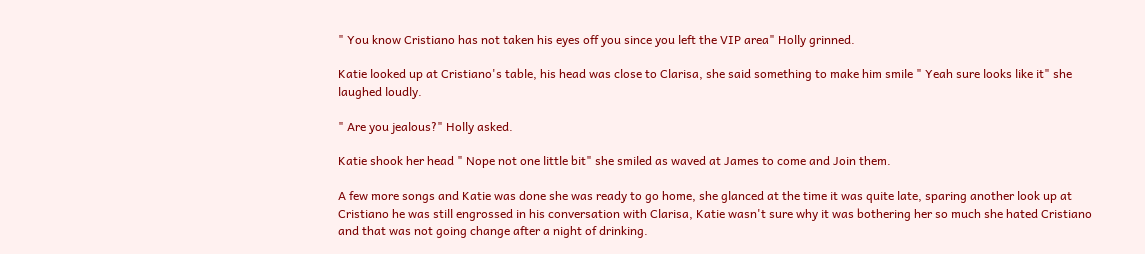" You know Cristiano has not taken his eyes off you since you left the VIP area" Holly grinned.

Katie looked up at Cristiano's table, his head was close to Clarisa, she said something to make him smile " Yeah sure looks like it" she laughed loudly.

" Are you jealous?" Holly asked.

Katie shook her head " Nope not one little bit" she smiled as waved at James to come and Join them.

A few more songs and Katie was done she was ready to go home, she glanced at the time it was quite late, sparing another look up at Cristiano he was still engrossed in his conversation with Clarisa, Katie wasn't sure why it was bothering her so much she hated Cristiano and that was not going change after a night of drinking.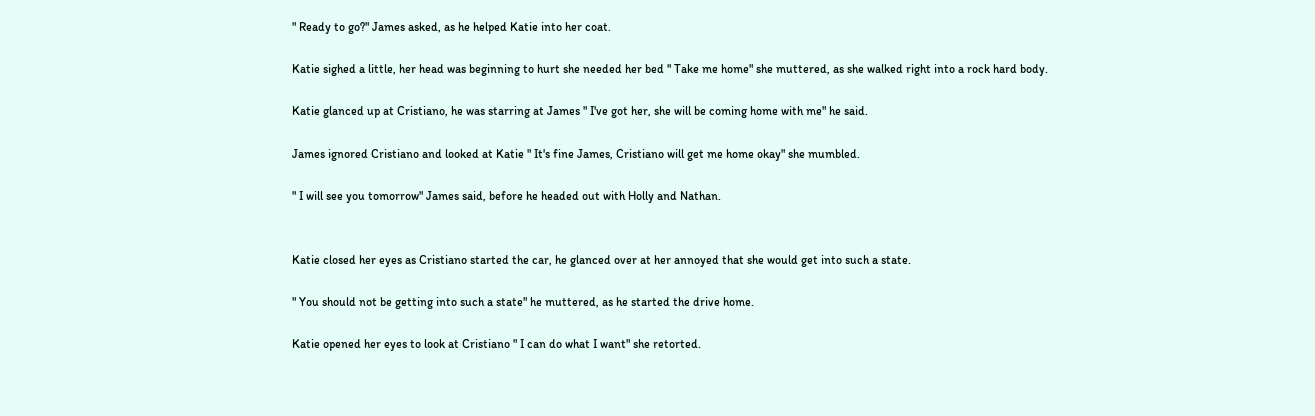" Ready to go?" James asked, as he helped Katie into her coat.

Katie sighed a little, her head was beginning to hurt she needed her bed " Take me home" she muttered, as she walked right into a rock hard body.

Katie glanced up at Cristiano, he was starring at James " I've got her, she will be coming home with me" he said.

James ignored Cristiano and looked at Katie " It's fine James, Cristiano will get me home okay" she mumbled.

" I will see you tomorrow" James said, before he headed out with Holly and Nathan.


Katie closed her eyes as Cristiano started the car, he glanced over at her annoyed that she would get into such a state.

" You should not be getting into such a state" he muttered, as he started the drive home.

Katie opened her eyes to look at Cristiano " I can do what I want" she retorted.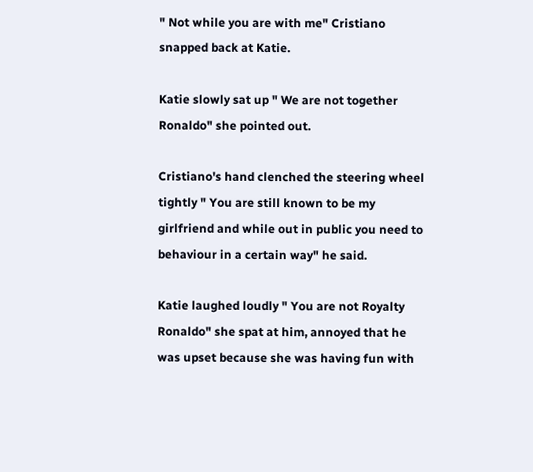" Not while you are with me" Cristiano snapped back at Katie.

Katie slowly sat up " We are not together Ronaldo" she pointed out.

Cristiano's hand clenched the steering wheel tightly " You are still known to be my girlfriend and while out in public you need to behaviour in a certain way" he said.

Katie laughed loudly " You are not Royalty Ronaldo" she spat at him, annoyed that he was upset because she was having fun with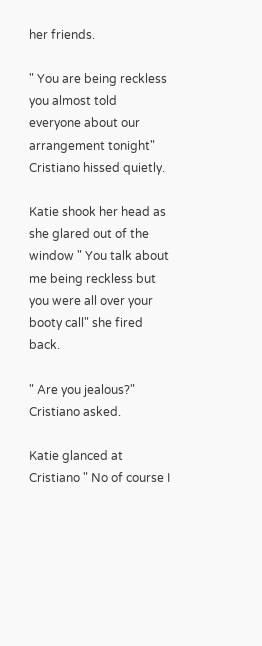her friends.

" You are being reckless you almost told everyone about our arrangement tonight" Cristiano hissed quietly.

Katie shook her head as she glared out of the window " You talk about me being reckless but you were all over your booty call" she fired back.

" Are you jealous?" Cristiano asked.

Katie glanced at Cristiano " No of course I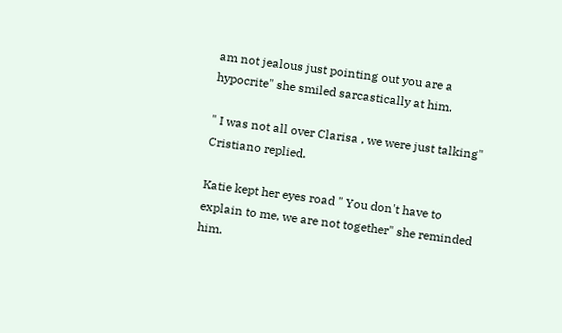am not jealous just pointing out you are a hypocrite" she smiled sarcastically at him.

" I was not all over Clarisa , we were just talking" Cristiano replied.

Katie kept her eyes road " You don't have to explain to me, we are not together" she reminded him.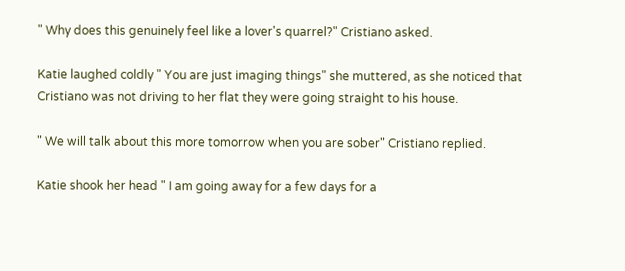" Why does this genuinely feel like a lover's quarrel?" Cristiano asked.

Katie laughed coldly " You are just imaging things" she muttered, as she noticed that Cristiano was not driving to her flat they were going straight to his house.

" We will talk about this more tomorrow when you are sober" Cristiano replied.

Katie shook her head " I am going away for a few days for a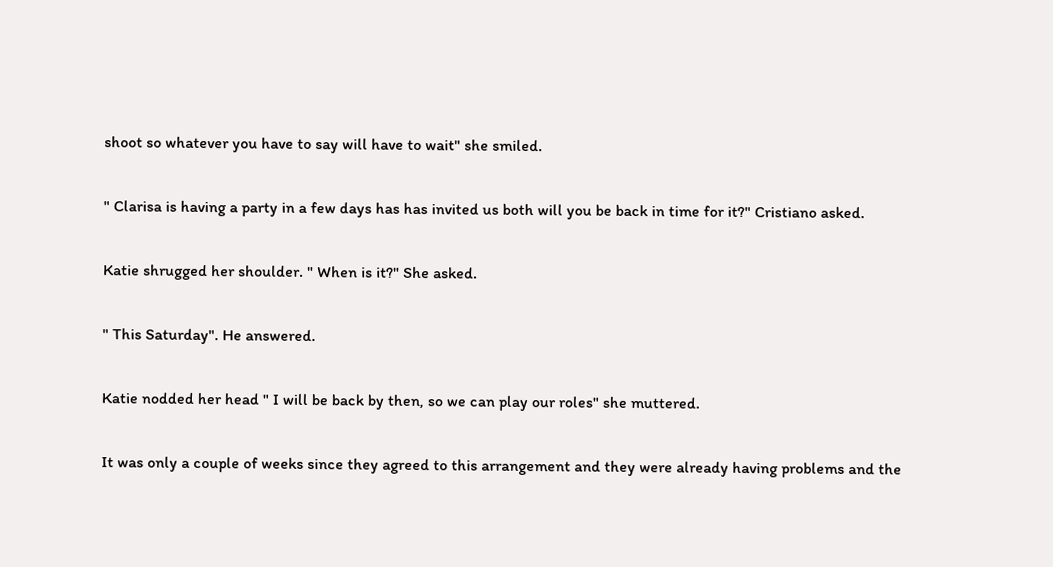shoot so whatever you have to say will have to wait" she smiled.

" Clarisa is having a party in a few days has has invited us both will you be back in time for it?" Cristiano asked.

Katie shrugged her shoulder. " When is it?" She asked.

" This Saturday". He answered.

Katie nodded her head " I will be back by then, so we can play our roles" she muttered.

It was only a couple of weeks since they agreed to this arrangement and they were already having problems and the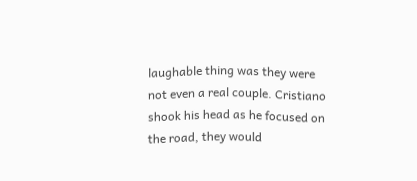laughable thing was they were not even a real couple. Cristiano shook his head as he focused on the road, they would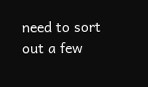need to sort out a few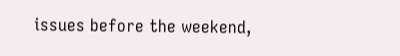issues before the weekend,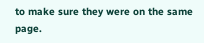to make sure they were on the same page.